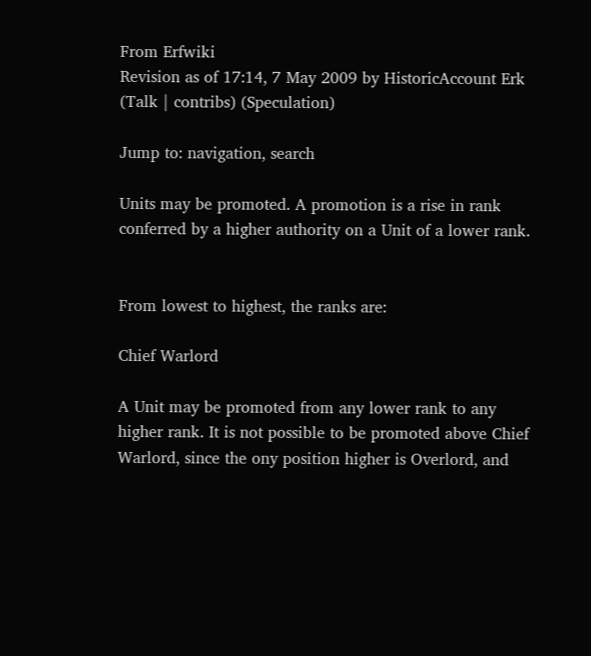From Erfwiki
Revision as of 17:14, 7 May 2009 by HistoricAccount Erk (Talk | contribs) (Speculation)

Jump to: navigation, search

Units may be promoted. A promotion is a rise in rank conferred by a higher authority on a Unit of a lower rank.


From lowest to highest, the ranks are:

Chief Warlord

A Unit may be promoted from any lower rank to any higher rank. It is not possible to be promoted above Chief Warlord, since the ony position higher is Overlord, and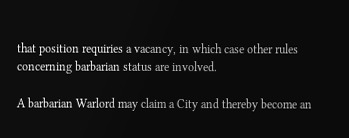that position requiries a vacancy, in which case other rules concerning barbarian status are involved.

A barbarian Warlord may claim a City and thereby become an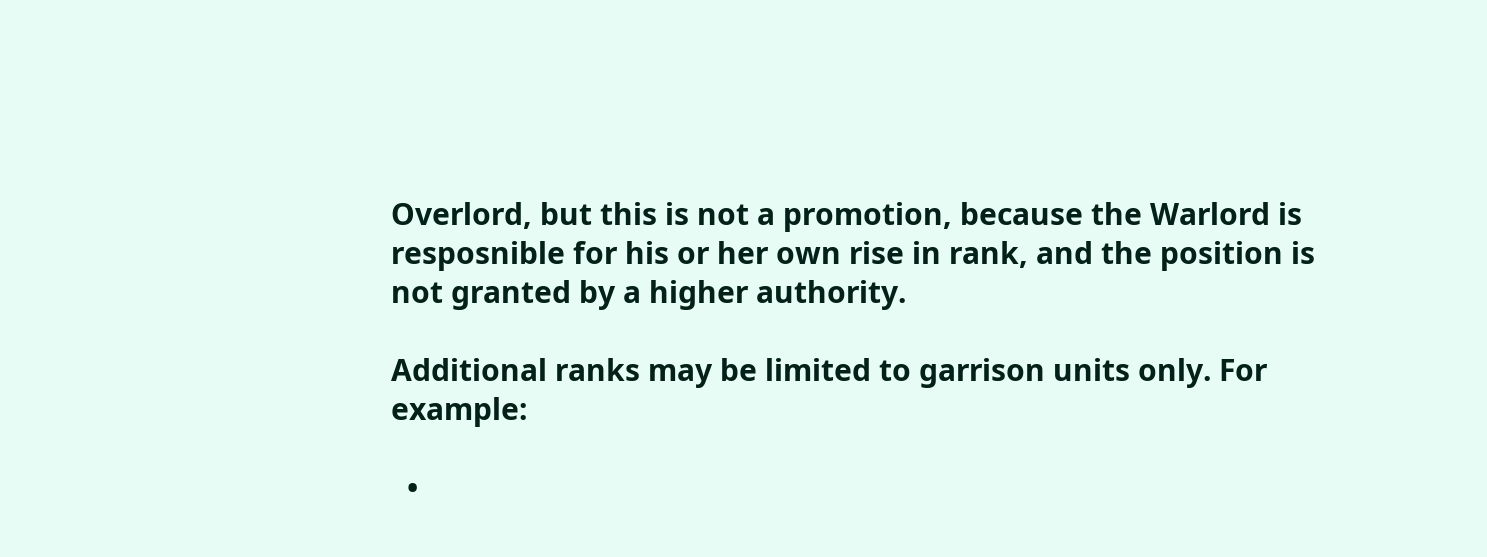Overlord, but this is not a promotion, because the Warlord is resposnible for his or her own rise in rank, and the position is not granted by a higher authority.

Additional ranks may be limited to garrison units only. For example:

  •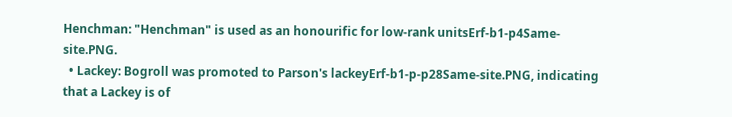Henchman: "Henchman" is used as an honourific for low-rank unitsErf-b1-p4Same-site.PNG.
  • Lackey: Bogroll was promoted to Parson's lackeyErf-b1-p-p28Same-site.PNG, indicating that a Lackey is of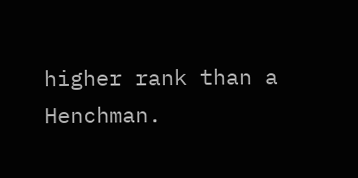higher rank than a Henchman.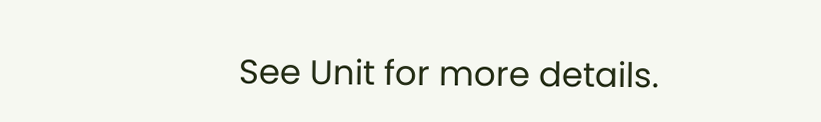See Unit for more details.